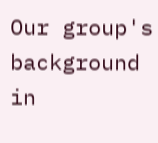Our group's background in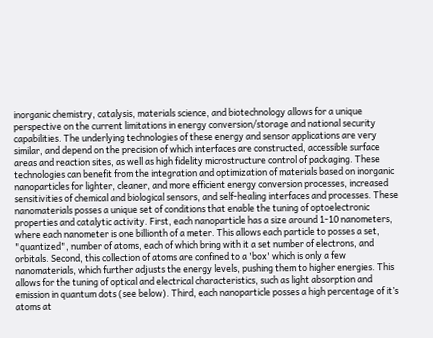inorganic chemistry, catalysis, materials science, and biotechnology allows for a unique perspective on the current limitations in energy conversion/storage and national security capabilities. The underlying technologies of these energy and sensor applications are very similar, and depend on the precision of which interfaces are constructed, accessible surface areas and reaction sites, as well as high fidelity microstructure control of packaging. These technologies can benefit from the integration and optimization of materials based on inorganic nanoparticles for lighter, cleaner, and more efficient energy conversion processes, increased sensitivities of chemical and biological sensors, and self-healing interfaces and processes. These nanomaterials posses a unique set of conditions that enable the tuning of optoelectronic properties and catalytic activity. First, each nanoparticle has a size around 1-10 nanometers, where each nanometer is one billionth of a meter. This allows each particle to posses a set, "quantized", number of atoms, each of which bring with it a set number of electrons, and orbitals. Second, this collection of atoms are confined to a 'box' which is only a few nanomaterials, which further adjusts the energy levels, pushing them to higher energies. This allows for the tuning of optical and electrical characteristics, such as light absorption and emission in quantum dots (see below). Third, each nanoparticle posses a high percentage of it’s atoms at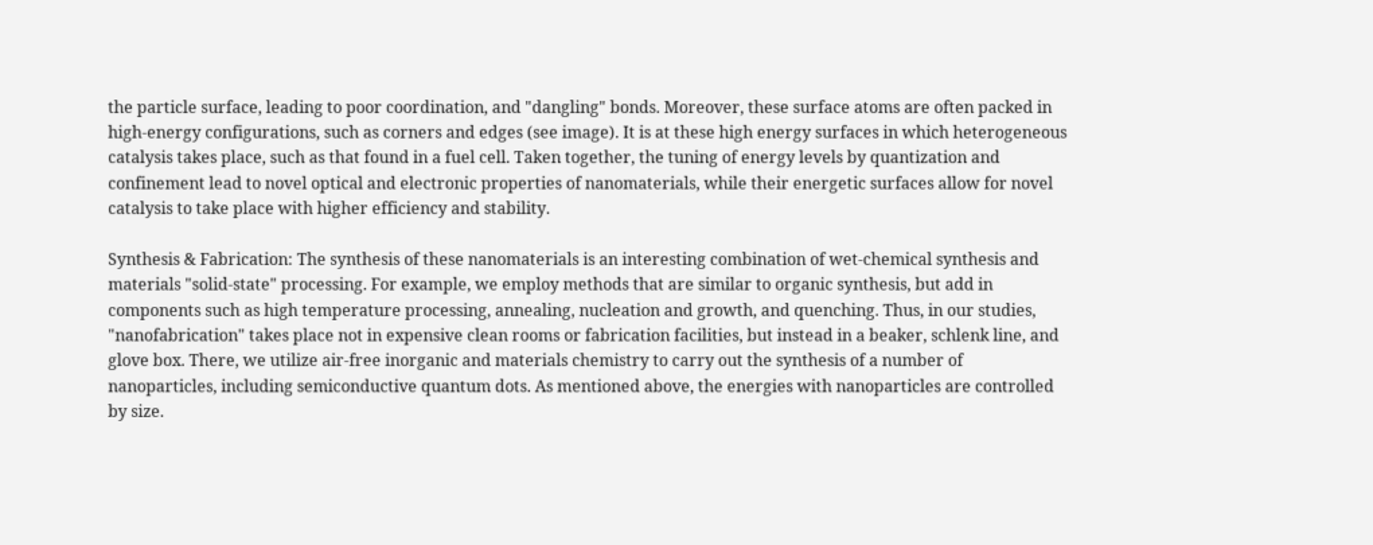the particle surface, leading to poor coordination, and "dangling" bonds. Moreover, these surface atoms are often packed in high-energy configurations, such as corners and edges (see image). It is at these high energy surfaces in which heterogeneous catalysis takes place, such as that found in a fuel cell. Taken together, the tuning of energy levels by quantization and confinement lead to novel optical and electronic properties of nanomaterials, while their energetic surfaces allow for novel catalysis to take place with higher efficiency and stability.

Synthesis & Fabrication: The synthesis of these nanomaterials is an interesting combination of wet-chemical synthesis and materials "solid-state" processing. For example, we employ methods that are similar to organic synthesis, but add in components such as high temperature processing, annealing, nucleation and growth, and quenching. Thus, in our studies, "nanofabrication" takes place not in expensive clean rooms or fabrication facilities, but instead in a beaker, schlenk line, and glove box. There, we utilize air-free inorganic and materials chemistry to carry out the synthesis of a number of nanoparticles, including semiconductive quantum dots. As mentioned above, the energies with nanoparticles are controlled by size.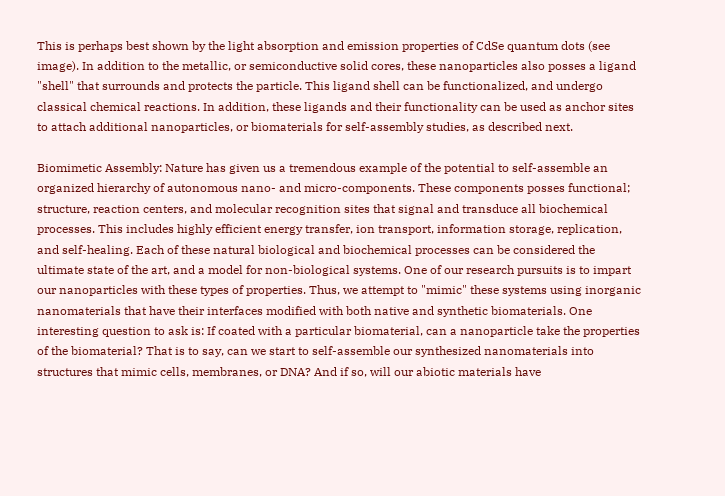This is perhaps best shown by the light absorption and emission properties of CdSe quantum dots (see image). In addition to the metallic, or semiconductive solid cores, these nanoparticles also posses a ligand "shell" that surrounds and protects the particle. This ligand shell can be functionalized, and undergo classical chemical reactions. In addition, these ligands and their functionality can be used as anchor sites to attach additional nanoparticles, or biomaterials for self-assembly studies, as described next.

Biomimetic Assembly: Nature has given us a tremendous example of the potential to self-assemble an organized hierarchy of autonomous nano- and micro-components. These components posses functional; structure, reaction centers, and molecular recognition sites that signal and transduce all biochemical processes. This includes highly efficient energy transfer, ion transport, information storage, replication, and self-healing. Each of these natural biological and biochemical processes can be considered the ultimate state of the art, and a model for non-biological systems. One of our research pursuits is to impart our nanoparticles with these types of properties. Thus, we attempt to "mimic" these systems using inorganic nanomaterials that have their interfaces modified with both native and synthetic biomaterials. One interesting question to ask is: If coated with a particular biomaterial, can a nanoparticle take the properties of the biomaterial? That is to say, can we start to self-assemble our synthesized nanomaterials into structures that mimic cells, membranes, or DNA? And if so, will our abiotic materials have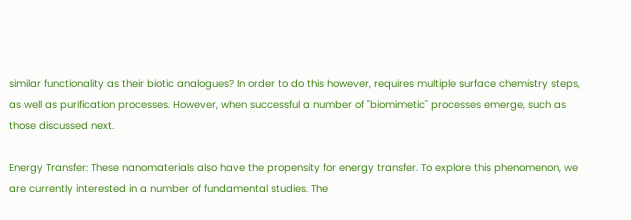similar functionality as their biotic analogues? In order to do this however, requires multiple surface chemistry steps, as well as purification processes. However, when successful a number of "biomimetic" processes emerge, such as those discussed next.

Energy Transfer: These nanomaterials also have the propensity for energy transfer. To explore this phenomenon, we are currently interested in a number of fundamental studies. The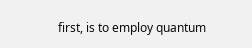first, is to employ quantum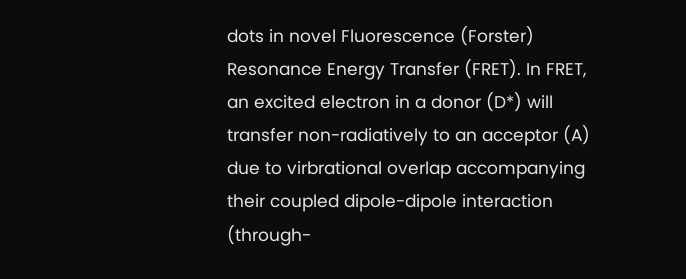dots in novel Fluorescence (Forster) Resonance Energy Transfer (FRET). In FRET, an excited electron in a donor (D*) will transfer non-radiatively to an acceptor (A) due to virbrational overlap accompanying their coupled dipole-dipole interaction (through-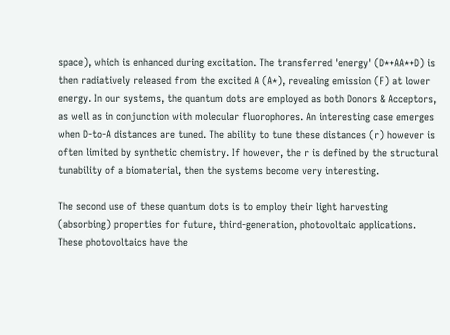space), which is enhanced during excitation. The transferred 'energy' (D*+AA*+D) is then radiatively released from the excited A (A*), revealing emission (F) at lower energy. In our systems, the quantum dots are employed as both Donors & Acceptors, as well as in conjunction with molecular fluorophores. An interesting case emerges when D-to-A distances are tuned. The ability to tune these distances (r) however is often limited by synthetic chemistry. If however, the r is defined by the structural tunability of a biomaterial, then the systems become very interesting.

The second use of these quantum dots is to employ their light harvesting (absorbing) properties for future, third-generation, photovoltaic applications. These photovoltaics have the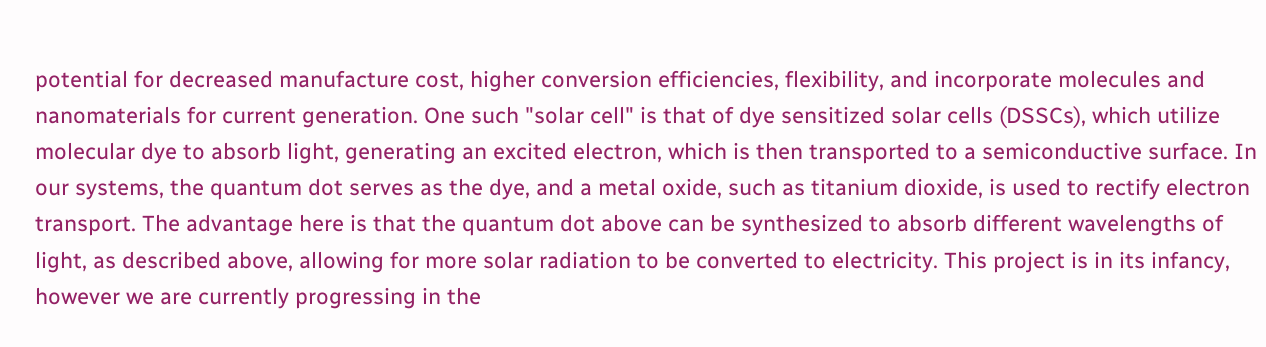potential for decreased manufacture cost, higher conversion efficiencies, flexibility, and incorporate molecules and nanomaterials for current generation. One such "solar cell" is that of dye sensitized solar cells (DSSCs), which utilize molecular dye to absorb light, generating an excited electron, which is then transported to a semiconductive surface. In our systems, the quantum dot serves as the dye, and a metal oxide, such as titanium dioxide, is used to rectify electron transport. The advantage here is that the quantum dot above can be synthesized to absorb different wavelengths of light, as described above, allowing for more solar radiation to be converted to electricity. This project is in its infancy, however we are currently progressing in the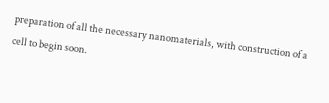preparation of all the necessary nanomaterials, with construction of a cell to begin soon.